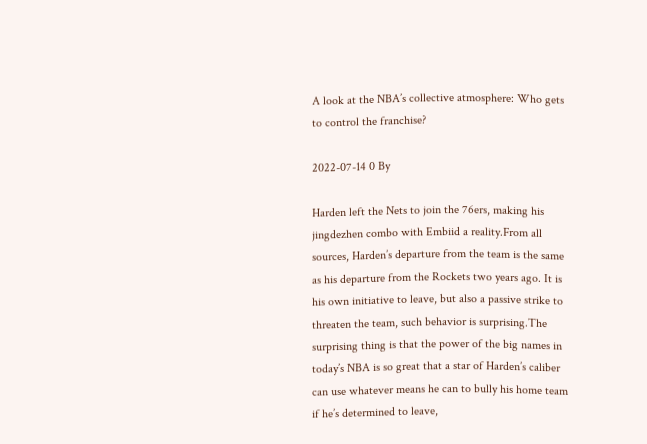A look at the NBA’s collective atmosphere: Who gets to control the franchise?

2022-07-14 0 By

Harden left the Nets to join the 76ers, making his jingdezhen combo with Embiid a reality.From all sources, Harden’s departure from the team is the same as his departure from the Rockets two years ago. It is his own initiative to leave, but also a passive strike to threaten the team, such behavior is surprising.The surprising thing is that the power of the big names in today’s NBA is so great that a star of Harden’s caliber can use whatever means he can to bully his home team if he’s determined to leave,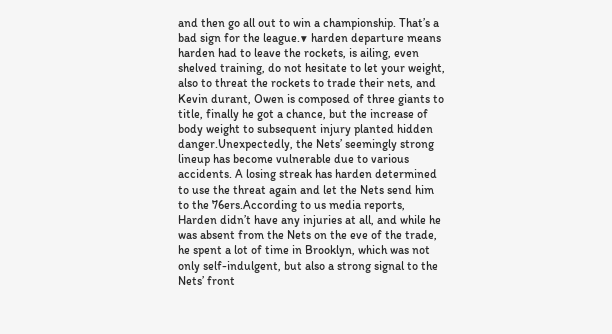and then go all out to win a championship. That’s a bad sign for the league.▼ harden departure means harden had to leave the rockets, is ailing, even shelved training, do not hesitate to let your weight, also to threat the rockets to trade their nets, and Kevin durant, Owen is composed of three giants to title, finally he got a chance, but the increase of body weight to subsequent injury planted hidden danger.Unexpectedly, the Nets’ seemingly strong lineup has become vulnerable due to various accidents. A losing streak has harden determined to use the threat again and let the Nets send him to the 76ers.According to us media reports, Harden didn’t have any injuries at all, and while he was absent from the Nets on the eve of the trade, he spent a lot of time in Brooklyn, which was not only self-indulgent, but also a strong signal to the Nets’ front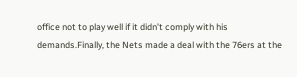office not to play well if it didn’t comply with his demands.Finally, the Nets made a deal with the 76ers at the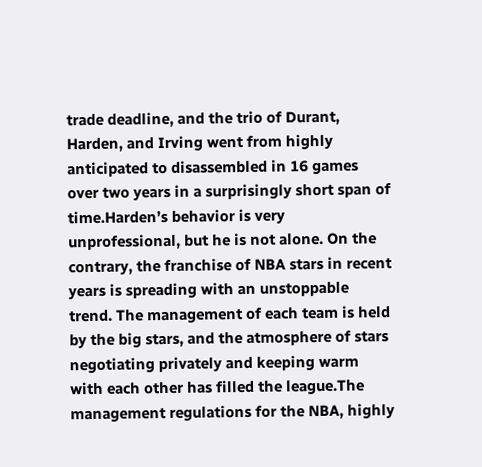trade deadline, and the trio of Durant, Harden, and Irving went from highly anticipated to disassembled in 16 games over two years in a surprisingly short span of time.Harden’s behavior is very unprofessional, but he is not alone. On the contrary, the franchise of NBA stars in recent years is spreading with an unstoppable trend. The management of each team is held by the big stars, and the atmosphere of stars negotiating privately and keeping warm with each other has filled the league.The management regulations for the NBA, highly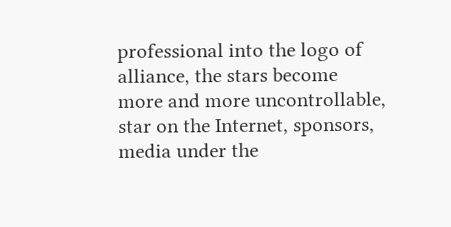professional into the logo of alliance, the stars become more and more uncontrollable, star on the Internet, sponsors, media under the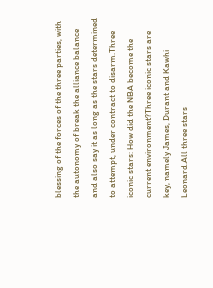blessing of the forces of the three parties, with the autonomy of break the alliance balance and also say it as long as the stars determined to attempt, under contract to disarm.Three iconic stars: How did the NBA become the current environment?Three iconic stars are key, namely James, Durant and Kawhi Leonard.All three stars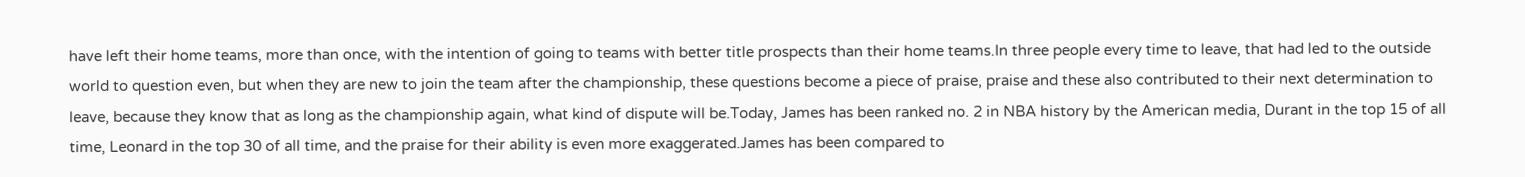have left their home teams, more than once, with the intention of going to teams with better title prospects than their home teams.In three people every time to leave, that had led to the outside world to question even, but when they are new to join the team after the championship, these questions become a piece of praise, praise and these also contributed to their next determination to leave, because they know that as long as the championship again, what kind of dispute will be.Today, James has been ranked no. 2 in NBA history by the American media, Durant in the top 15 of all time, Leonard in the top 30 of all time, and the praise for their ability is even more exaggerated.James has been compared to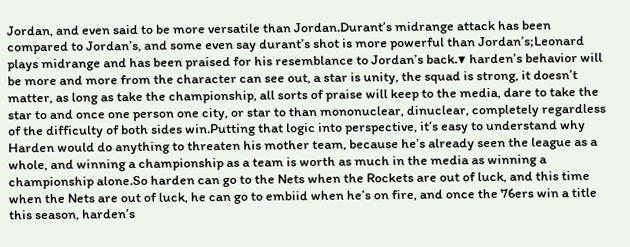Jordan, and even said to be more versatile than Jordan.Durant’s midrange attack has been compared to Jordan’s, and some even say durant’s shot is more powerful than Jordan’s;Leonard plays midrange and has been praised for his resemblance to Jordan’s back.▼ harden’s behavior will be more and more from the character can see out, a star is unity, the squad is strong, it doesn’t matter, as long as take the championship, all sorts of praise will keep to the media, dare to take the star to and once one person one city, or star to than mononuclear, dinuclear, completely regardless of the difficulty of both sides win.Putting that logic into perspective, it’s easy to understand why Harden would do anything to threaten his mother team, because he’s already seen the league as a whole, and winning a championship as a team is worth as much in the media as winning a championship alone.So harden can go to the Nets when the Rockets are out of luck, and this time when the Nets are out of luck, he can go to embiid when he’s on fire, and once the 76ers win a title this season, harden’s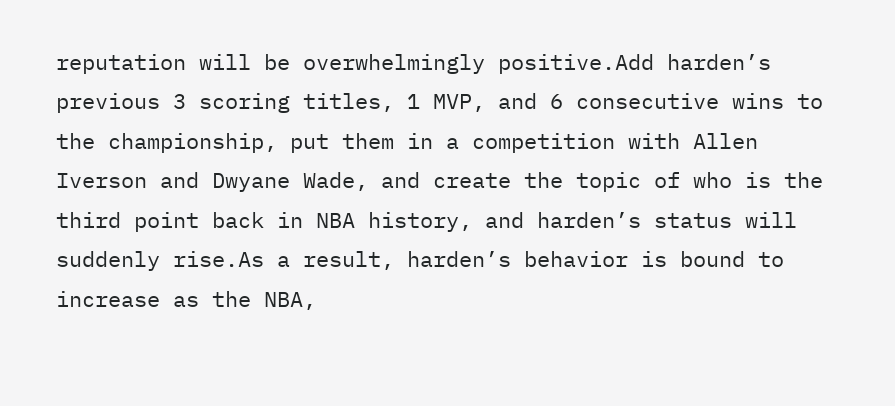reputation will be overwhelmingly positive.Add harden’s previous 3 scoring titles, 1 MVP, and 6 consecutive wins to the championship, put them in a competition with Allen Iverson and Dwyane Wade, and create the topic of who is the third point back in NBA history, and harden’s status will suddenly rise.As a result, harden’s behavior is bound to increase as the NBA,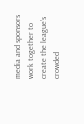media and sponsors work together to create the league’s crowded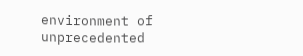environment of unprecedented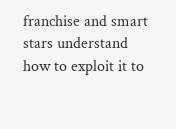franchise and smart stars understand how to exploit it to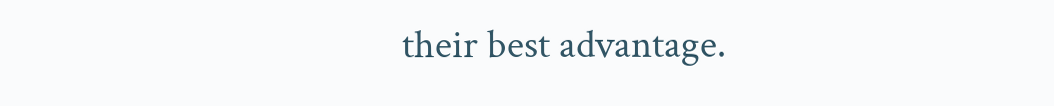their best advantage.